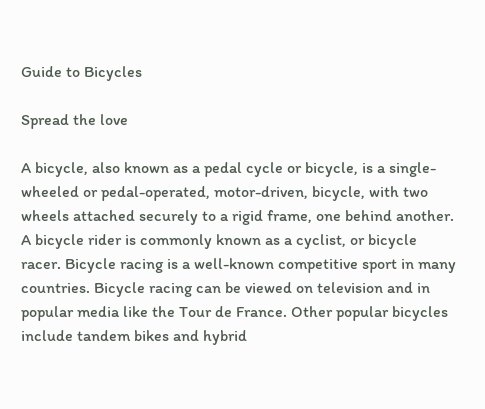Guide to Bicycles

Spread the love

A bicycle, also known as a pedal cycle or bicycle, is a single-wheeled or pedal-operated, motor-driven, bicycle, with two wheels attached securely to a rigid frame, one behind another. A bicycle rider is commonly known as a cyclist, or bicycle racer. Bicycle racing is a well-known competitive sport in many countries. Bicycle racing can be viewed on television and in popular media like the Tour de France. Other popular bicycles include tandem bikes and hybrid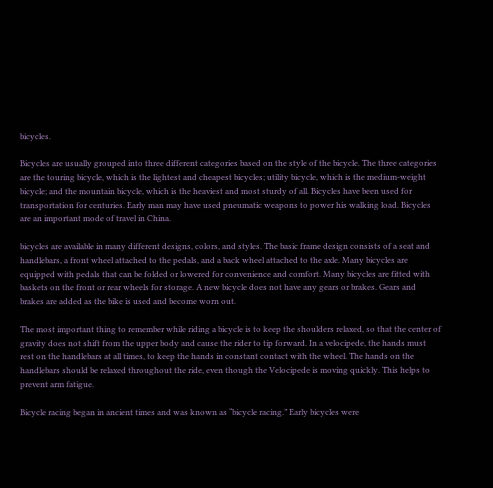bicycles.

Bicycles are usually grouped into three different categories based on the style of the bicycle. The three categories are the touring bicycle, which is the lightest and cheapest bicycles; utility bicycle, which is the medium-weight bicycle; and the mountain bicycle, which is the heaviest and most sturdy of all. Bicycles have been used for transportation for centuries. Early man may have used pneumatic weapons to power his walking load. Bicycles are an important mode of travel in China.

bicycles are available in many different designs, colors, and styles. The basic frame design consists of a seat and handlebars, a front wheel attached to the pedals, and a back wheel attached to the axle. Many bicycles are equipped with pedals that can be folded or lowered for convenience and comfort. Many bicycles are fitted with baskets on the front or rear wheels for storage. A new bicycle does not have any gears or brakes. Gears and brakes are added as the bike is used and become worn out.

The most important thing to remember while riding a bicycle is to keep the shoulders relaxed, so that the center of gravity does not shift from the upper body and cause the rider to tip forward. In a velocipede, the hands must rest on the handlebars at all times, to keep the hands in constant contact with the wheel. The hands on the handlebars should be relaxed throughout the ride, even though the Velocipede is moving quickly. This helps to prevent arm fatigue.

Bicycle racing began in ancient times and was known as “bicycle racing.” Early bicycles were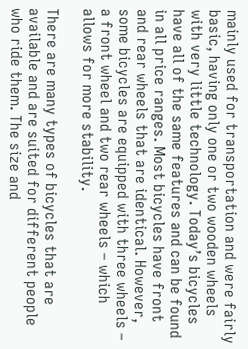mainly used for transportation and were fairly basic, having only one or two wooden wheels with very little technology. Today’s bicycles have all of the same features and can be found in all price ranges. Most bicycles have front and rear wheels that are identical. However, some bicycles are equipped with three wheels – a front wheel and two rear wheels – which allows for more stability.

There are many types of bicycles that are available and are suited for different people who ride them. The size and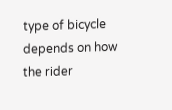type of bicycle depends on how the rider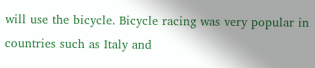will use the bicycle. Bicycle racing was very popular in countries such as Italy and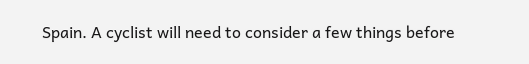Spain. A cyclist will need to consider a few things before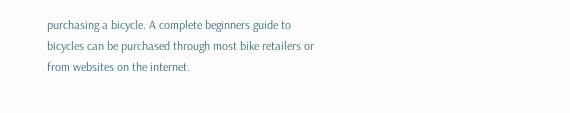purchasing a bicycle. A complete beginners guide to bicycles can be purchased through most bike retailers or from websites on the internet.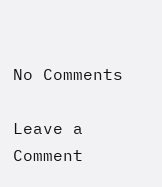No Comments

Leave a Comment